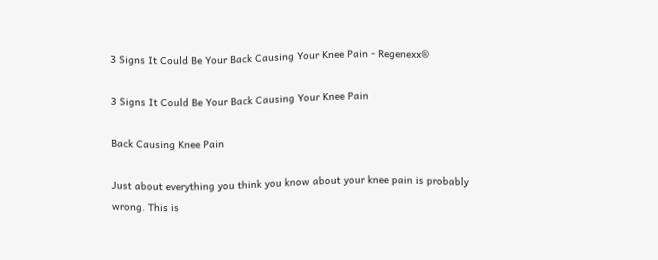3 Signs It Could Be Your Back Causing Your Knee Pain - Regenexx®

3 Signs It Could Be Your Back Causing Your Knee Pain

Back Causing Knee Pain

Just about everything you think you know about your knee pain is probably wrong. This is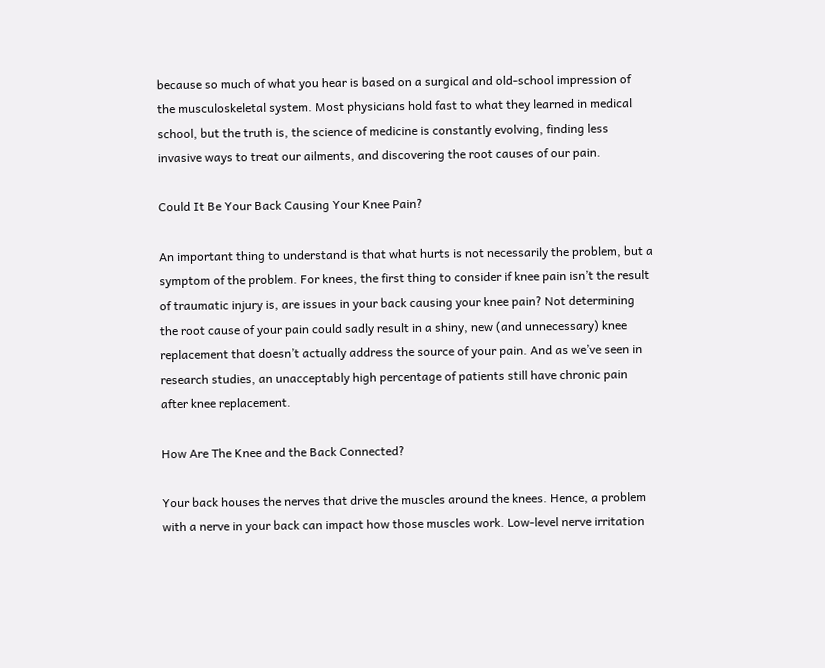because so much of what you hear is based on a surgical and old-school impression of the musculoskeletal system. Most physicians hold fast to what they learned in medical school, but the truth is, the science of medicine is constantly evolving, finding less invasive ways to treat our ailments, and discovering the root causes of our pain.

Could It Be Your Back Causing Your Knee Pain?

An important thing to understand is that what hurts is not necessarily the problem, but a symptom of the problem. For knees, the first thing to consider if knee pain isn’t the result of traumatic injury is, are issues in your back causing your knee pain? Not determining the root cause of your pain could sadly result in a shiny, new (and unnecessary) knee replacement that doesn’t actually address the source of your pain. And as we’ve seen in research studies, an unacceptably high percentage of patients still have chronic pain after knee replacement.

How Are The Knee and the Back Connected?

Your back houses the nerves that drive the muscles around the knees. Hence, a problem with a nerve in your back can impact how those muscles work. Low-level nerve irritation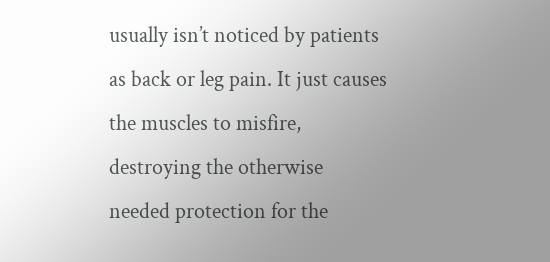usually isn’t noticed by patients as back or leg pain. It just causes the muscles to misfire, destroying the otherwise needed protection for the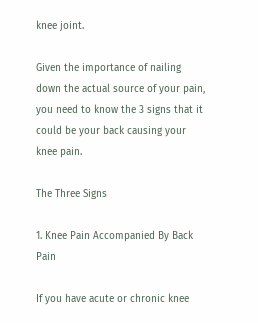knee joint.

Given the importance of nailing down the actual source of your pain, you need to know the 3 signs that it could be your back causing your knee pain.

The Three Signs

1. Knee Pain Accompanied By Back Pain

If you have acute or chronic knee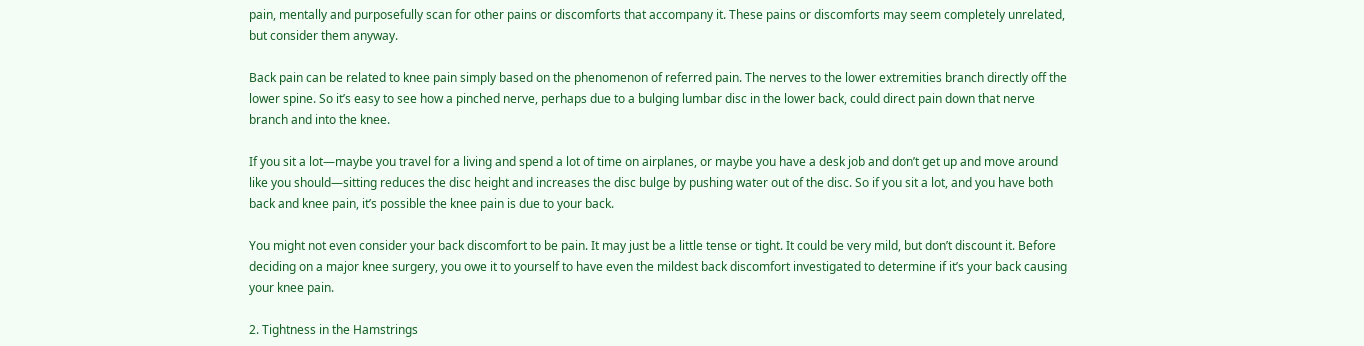pain, mentally and purposefully scan for other pains or discomforts that accompany it. These pains or discomforts may seem completely unrelated, but consider them anyway.

Back pain can be related to knee pain simply based on the phenomenon of referred pain. The nerves to the lower extremities branch directly off the lower spine. So it’s easy to see how a pinched nerve, perhaps due to a bulging lumbar disc in the lower back, could direct pain down that nerve branch and into the knee.

If you sit a lot—maybe you travel for a living and spend a lot of time on airplanes, or maybe you have a desk job and don’t get up and move around like you should—sitting reduces the disc height and increases the disc bulge by pushing water out of the disc. So if you sit a lot, and you have both back and knee pain, it’s possible the knee pain is due to your back.

You might not even consider your back discomfort to be pain. It may just be a little tense or tight. It could be very mild, but don’t discount it. Before deciding on a major knee surgery, you owe it to yourself to have even the mildest back discomfort investigated to determine if it’s your back causing your knee pain.

2. Tightness in the Hamstrings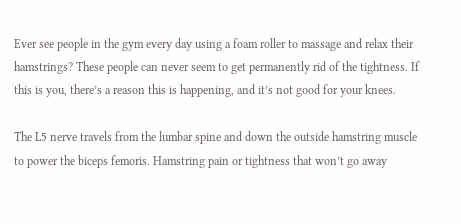Ever see people in the gym every day using a foam roller to massage and relax their hamstrings? These people can never seem to get permanently rid of the tightness. If this is you, there’s a reason this is happening, and it’s not good for your knees.

The L5 nerve travels from the lumbar spine and down the outside hamstring muscle to power the biceps femoris. Hamstring pain or tightness that won’t go away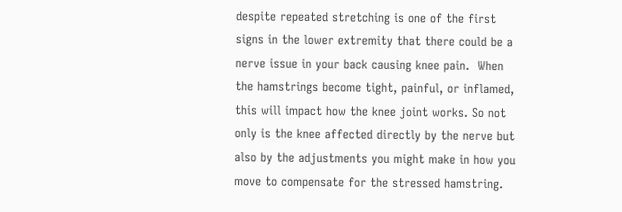despite repeated stretching is one of the first signs in the lower extremity that there could be a nerve issue in your back causing knee pain.  When the hamstrings become tight, painful, or inflamed, this will impact how the knee joint works. So not only is the knee affected directly by the nerve but also by the adjustments you might make in how you move to compensate for the stressed hamstring.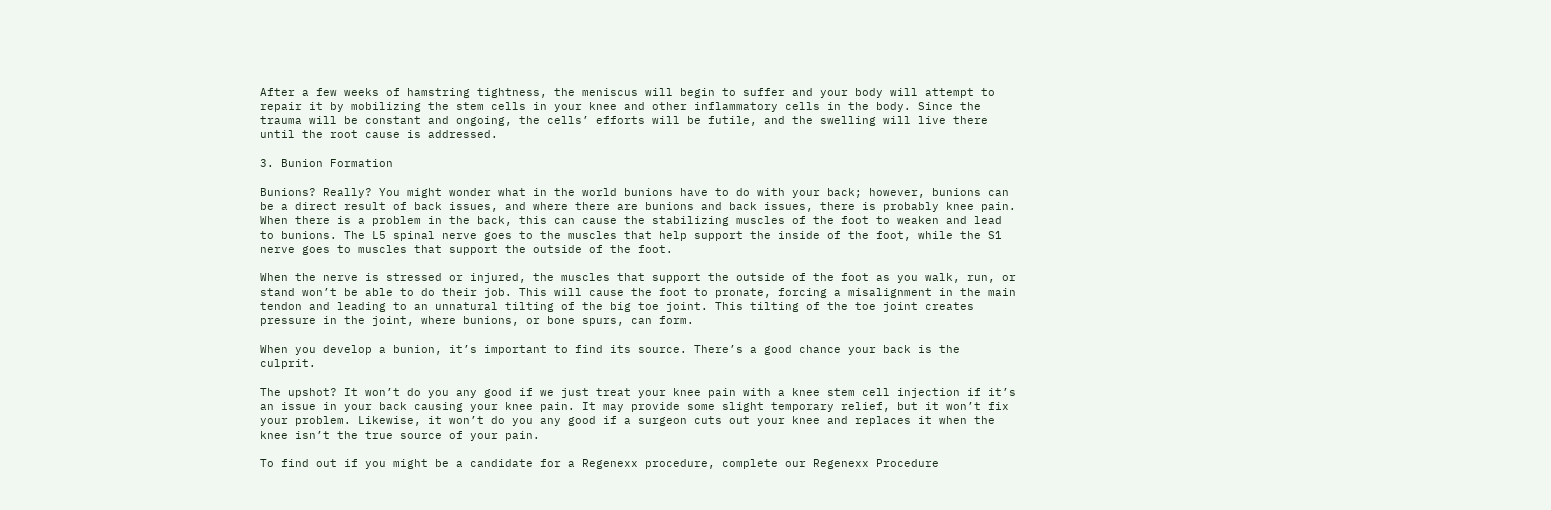After a few weeks of hamstring tightness, the meniscus will begin to suffer and your body will attempt to repair it by mobilizing the stem cells in your knee and other inflammatory cells in the body. Since the trauma will be constant and ongoing, the cells’ efforts will be futile, and the swelling will live there until the root cause is addressed.

3. Bunion Formation

Bunions? Really? You might wonder what in the world bunions have to do with your back; however, bunions can be a direct result of back issues, and where there are bunions and back issues, there is probably knee pain. When there is a problem in the back, this can cause the stabilizing muscles of the foot to weaken and lead to bunions. The L5 spinal nerve goes to the muscles that help support the inside of the foot, while the S1 nerve goes to muscles that support the outside of the foot.

When the nerve is stressed or injured, the muscles that support the outside of the foot as you walk, run, or stand won’t be able to do their job. This will cause the foot to pronate, forcing a misalignment in the main tendon and leading to an unnatural tilting of the big toe joint. This tilting of the toe joint creates pressure in the joint, where bunions, or bone spurs, can form.

When you develop a bunion, it’s important to find its source. There’s a good chance your back is the culprit.

The upshot? It won’t do you any good if we just treat your knee pain with a knee stem cell injection if it’s an issue in your back causing your knee pain. It may provide some slight temporary relief, but it won’t fix your problem. Likewise, it won’t do you any good if a surgeon cuts out your knee and replaces it when the knee isn’t the true source of your pain.

To find out if you might be a candidate for a Regenexx procedure, complete our Regenexx Procedure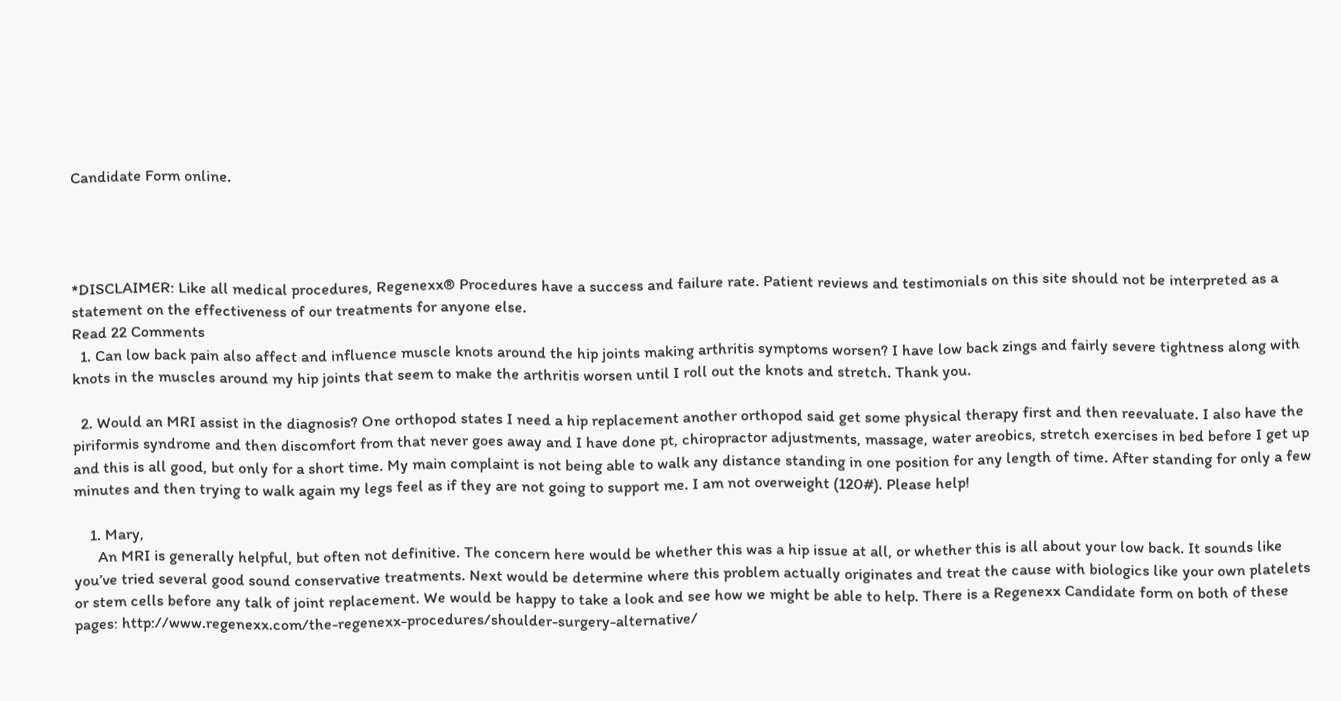Candidate Form online.




*DISCLAIMER: Like all medical procedures, Regenexx® Procedures have a success and failure rate. Patient reviews and testimonials on this site should not be interpreted as a statement on the effectiveness of our treatments for anyone else.
Read 22 Comments
  1. Can low back pain also affect and influence muscle knots around the hip joints making arthritis symptoms worsen? I have low back zings and fairly severe tightness along with knots in the muscles around my hip joints that seem to make the arthritis worsen until I roll out the knots and stretch. Thank you.

  2. Would an MRI assist in the diagnosis? One orthopod states I need a hip replacement another orthopod said get some physical therapy first and then reevaluate. I also have the piriformis syndrome and then discomfort from that never goes away and I have done pt, chiropractor adjustments, massage, water areobics, stretch exercises in bed before I get up and this is all good, but only for a short time. My main complaint is not being able to walk any distance standing in one position for any length of time. After standing for only a few minutes and then trying to walk again my legs feel as if they are not going to support me. I am not overweight (120#). Please help!

    1. Mary,
      An MRI is generally helpful, but often not definitive. The concern here would be whether this was a hip issue at all, or whether this is all about your low back. It sounds like you’ve tried several good sound conservative treatments. Next would be determine where this problem actually originates and treat the cause with biologics like your own platelets or stem cells before any talk of joint replacement. We would be happy to take a look and see how we might be able to help. There is a Regenexx Candidate form on both of these pages: http://www.regenexx.com/the-regenexx-procedures/shoulder-surgery-alternative/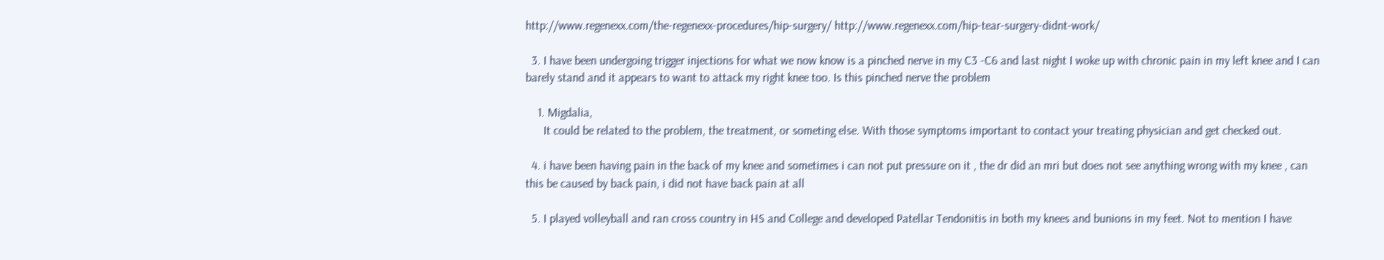http://www.regenexx.com/the-regenexx-procedures/hip-surgery/ http://www.regenexx.com/hip-tear-surgery-didnt-work/

  3. I have been undergoing trigger injections for what we now know is a pinched nerve in my C3 -C6 and last night I woke up with chronic pain in my left knee and I can barely stand and it appears to want to attack my right knee too. Is this pinched nerve the problem

    1. Migdalia,
      It could be related to the problem, the treatment, or someting else. With those symptoms important to contact your treating physician and get checked out.

  4. i have been having pain in the back of my knee and sometimes i can not put pressure on it , the dr did an mri but does not see anything wrong with my knee , can this be caused by back pain, i did not have back pain at all

  5. I played volleyball and ran cross country in HS and College and developed Patellar Tendonitis in both my knees and bunions in my feet. Not to mention I have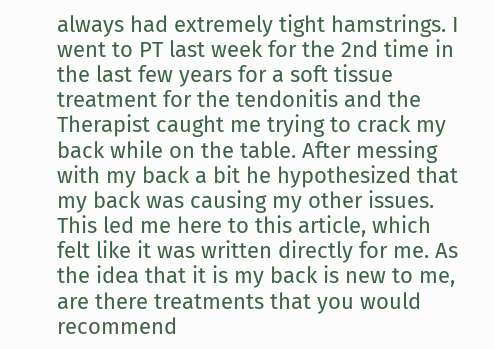always had extremely tight hamstrings. I went to PT last week for the 2nd time in the last few years for a soft tissue treatment for the tendonitis and the Therapist caught me trying to crack my back while on the table. After messing with my back a bit he hypothesized that my back was causing my other issues. This led me here to this article, which felt like it was written directly for me. As the idea that it is my back is new to me, are there treatments that you would recommend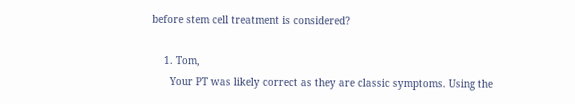before stem cell treatment is considered?

    1. Tom,
      Your PT was likely correct as they are classic symptoms. Using the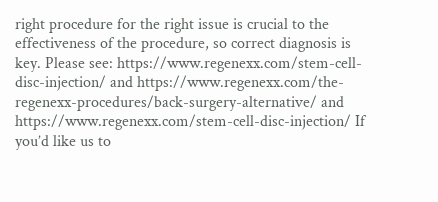right procedure for the right issue is crucial to the effectiveness of the procedure, so correct diagnosis is key. Please see: https://www.regenexx.com/stem-cell-disc-injection/ and https://www.regenexx.com/the-regenexx-procedures/back-surgery-alternative/ and https://www.regenexx.com/stem-cell-disc-injection/ If you’d like us to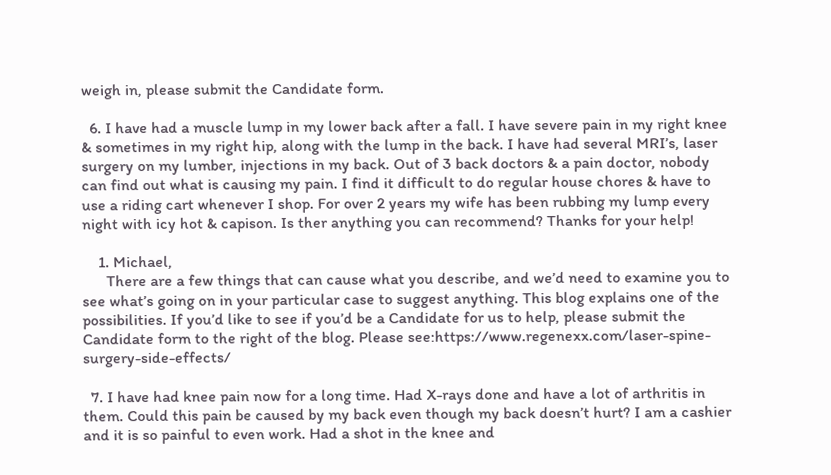weigh in, please submit the Candidate form.

  6. I have had a muscle lump in my lower back after a fall. I have severe pain in my right knee & sometimes in my right hip, along with the lump in the back. I have had several MRI’s, laser surgery on my lumber, injections in my back. Out of 3 back doctors & a pain doctor, nobody can find out what is causing my pain. I find it difficult to do regular house chores & have to use a riding cart whenever I shop. For over 2 years my wife has been rubbing my lump every night with icy hot & capison. Is ther anything you can recommend? Thanks for your help!

    1. Michael,
      There are a few things that can cause what you describe, and we’d need to examine you to see what’s going on in your particular case to suggest anything. This blog explains one of the possibilities. If you’d like to see if you’d be a Candidate for us to help, please submit the Candidate form to the right of the blog. Please see:https://www.regenexx.com/laser-spine-surgery-side-effects/

  7. I have had knee pain now for a long time. Had X-rays done and have a lot of arthritis in them. Could this pain be caused by my back even though my back doesn’t hurt? I am a cashier and it is so painful to even work. Had a shot in the knee and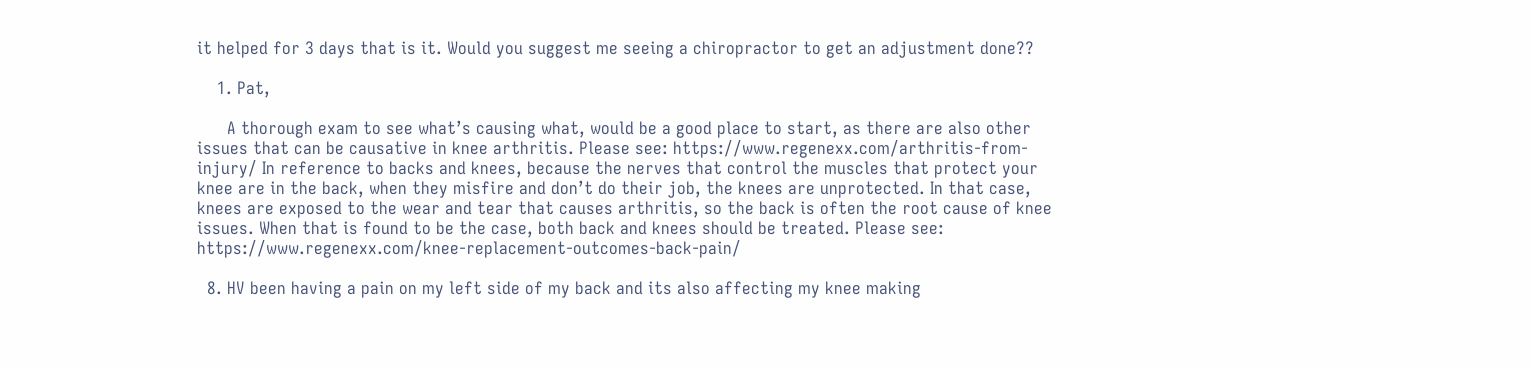it helped for 3 days that is it. Would you suggest me seeing a chiropractor to get an adjustment done??

    1. Pat,

      A thorough exam to see what’s causing what, would be a good place to start, as there are also other issues that can be causative in knee arthritis. Please see: https://www.regenexx.com/arthritis-from-injury/ In reference to backs and knees, because the nerves that control the muscles that protect your knee are in the back, when they misfire and don’t do their job, the knees are unprotected. In that case, knees are exposed to the wear and tear that causes arthritis, so the back is often the root cause of knee issues. When that is found to be the case, both back and knees should be treated. Please see: https://www.regenexx.com/knee-replacement-outcomes-back-pain/

  8. HV been having a pain on my left side of my back and its also affecting my knee making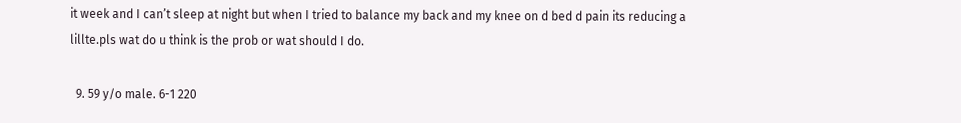it week and I can’t sleep at night but when I tried to balance my back and my knee on d bed d pain its reducing a lillte.pls wat do u think is the prob or wat should I do.

  9. 59 y/o male. 6-1 220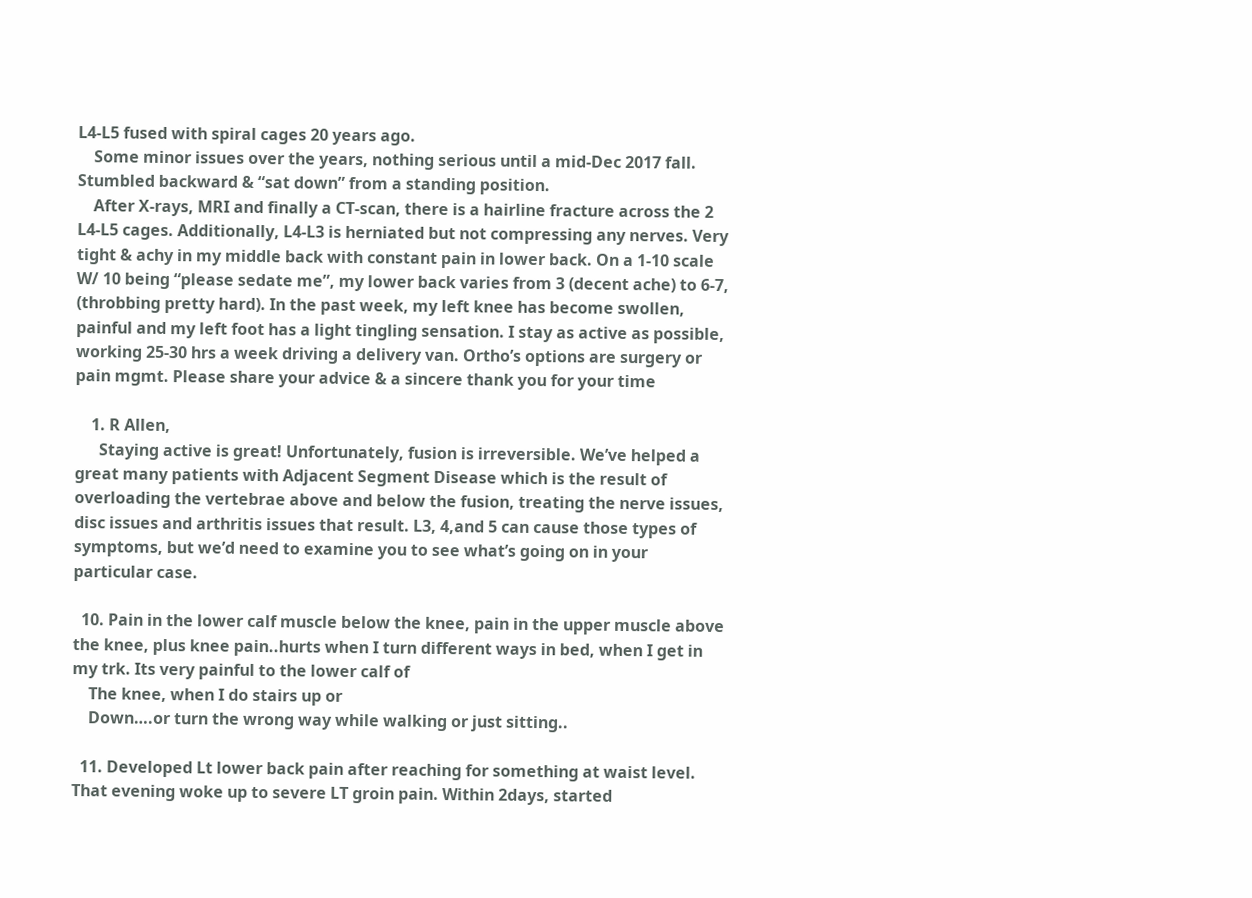L4-L5 fused with spiral cages 20 years ago.
    Some minor issues over the years, nothing serious until a mid-Dec 2017 fall. Stumbled backward & “sat down” from a standing position.
    After X-rays, MRI and finally a CT-scan, there is a hairline fracture across the 2 L4-L5 cages. Additionally, L4-L3 is herniated but not compressing any nerves. Very tight & achy in my middle back with constant pain in lower back. On a 1-10 scale W/ 10 being “please sedate me”, my lower back varies from 3 (decent ache) to 6-7, (throbbing pretty hard). In the past week, my left knee has become swollen, painful and my left foot has a light tingling sensation. I stay as active as possible, working 25-30 hrs a week driving a delivery van. Ortho’s options are surgery or pain mgmt. Please share your advice & a sincere thank you for your time

    1. R Allen,
      Staying active is great! Unfortunately, fusion is irreversible. We’ve helped a great many patients with Adjacent Segment Disease which is the result of overloading the vertebrae above and below the fusion, treating the nerve issues, disc issues and arthritis issues that result. L3, 4,and 5 can cause those types of symptoms, but we’d need to examine you to see what’s going on in your particular case.

  10. Pain in the lower calf muscle below the knee, pain in the upper muscle above the knee, plus knee pain..hurts when I turn different ways in bed, when I get in my trk. Its very painful to the lower calf of
    The knee, when I do stairs up or
    Down….or turn the wrong way while walking or just sitting..

  11. Developed Lt lower back pain after reaching for something at waist level. That evening woke up to severe LT groin pain. Within 2days, started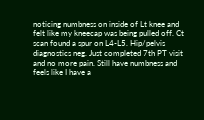noticing numbness on inside of Lt knee and felt like my kneecap was being pulled off. Ct scan found a spur on L4-L5. Hip/pelvis diagnostics neg. Just completed 7th PT visit and no more pain. Still have numbness and feels like I have a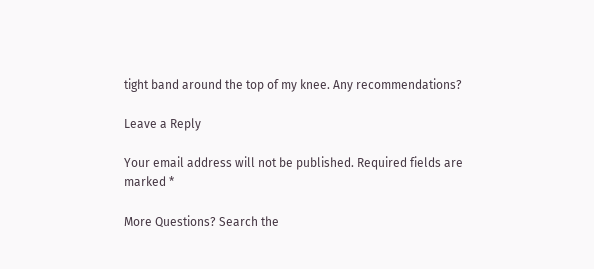tight band around the top of my knee. Any recommendations?

Leave a Reply

Your email address will not be published. Required fields are marked *

More Questions? Search the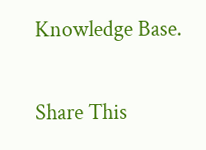Knowledge Base.

Share This